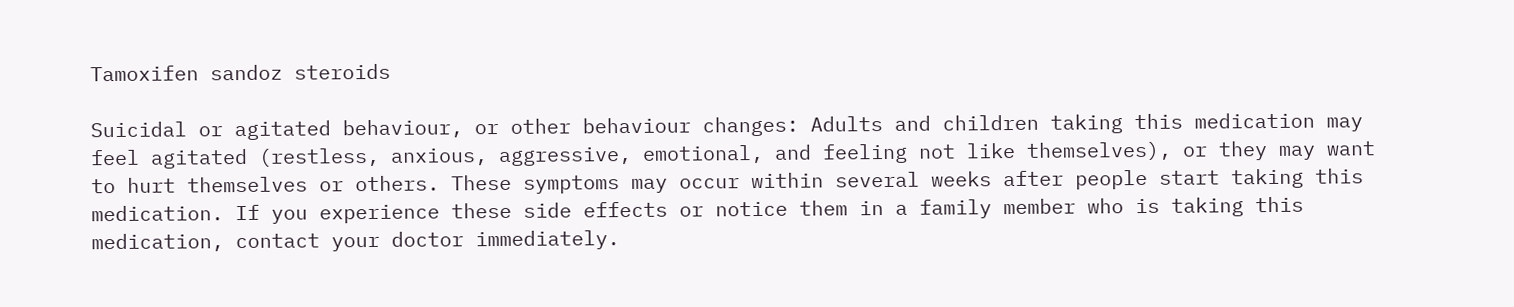Tamoxifen sandoz steroids

Suicidal or agitated behaviour, or other behaviour changes: Adults and children taking this medication may feel agitated (restless, anxious, aggressive, emotional, and feeling not like themselves), or they may want to hurt themselves or others. These symptoms may occur within several weeks after people start taking this medication. If you experience these side effects or notice them in a family member who is taking this medication, contact your doctor immediately.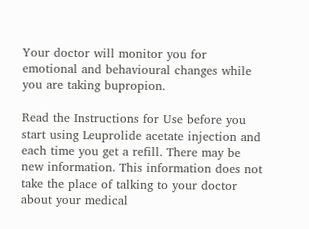Your doctor will monitor you for emotional and behavioural changes while you are taking bupropion.

Read the Instructions for Use before you start using Leuprolide acetate injection and each time you get a refill. There may be new information. This information does not take the place of talking to your doctor about your medical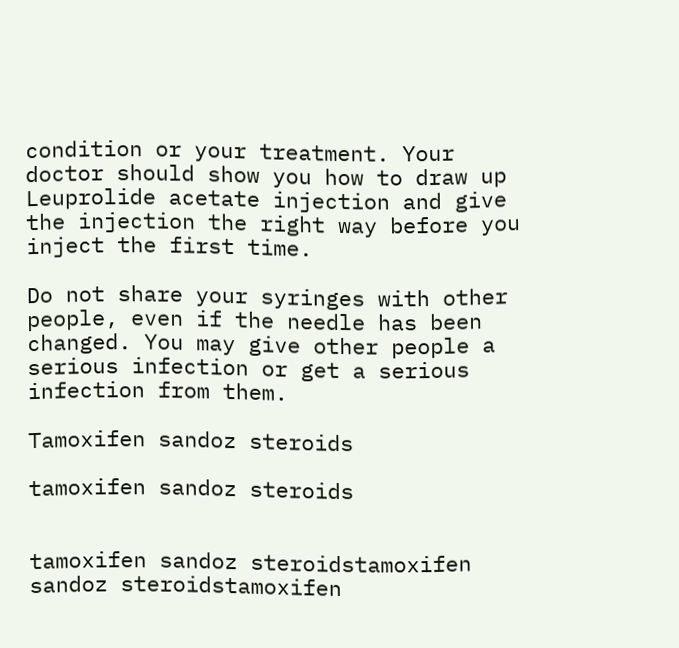condition or your treatment. Your doctor should show you how to draw up Leuprolide acetate injection and give the injection the right way before you inject the first time.

Do not share your syringes with other people, even if the needle has been changed. You may give other people a serious infection or get a serious infection from them.

Tamoxifen sandoz steroids

tamoxifen sandoz steroids


tamoxifen sandoz steroidstamoxifen sandoz steroidstamoxifen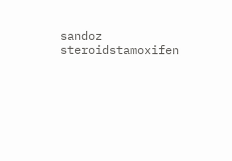sandoz steroidstamoxifen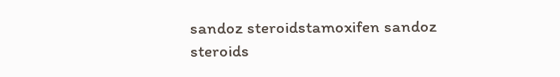sandoz steroidstamoxifen sandoz steroids